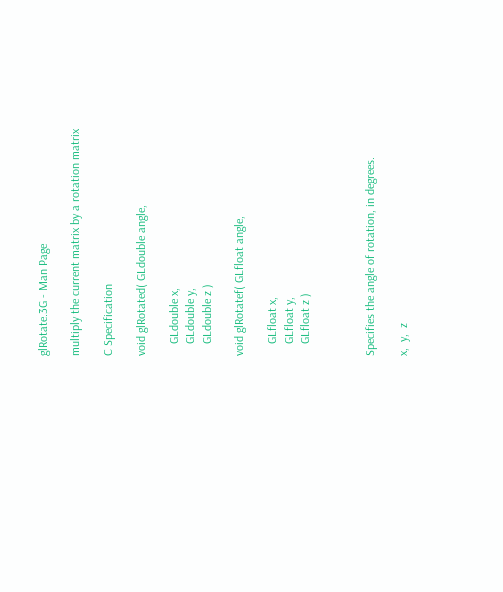glRotate.3G - Man Page

multiply the current matrix by a rotation matrix

C Specification

void glRotated( GLdouble angle,

    GLdouble x,
    GLdouble y,
    GLdouble z )

void glRotatef( GLfloat angle,

    GLfloat x,
    GLfloat y,
    GLfloat z )



Specifies the angle of rotation, in degrees.

x,  y,  z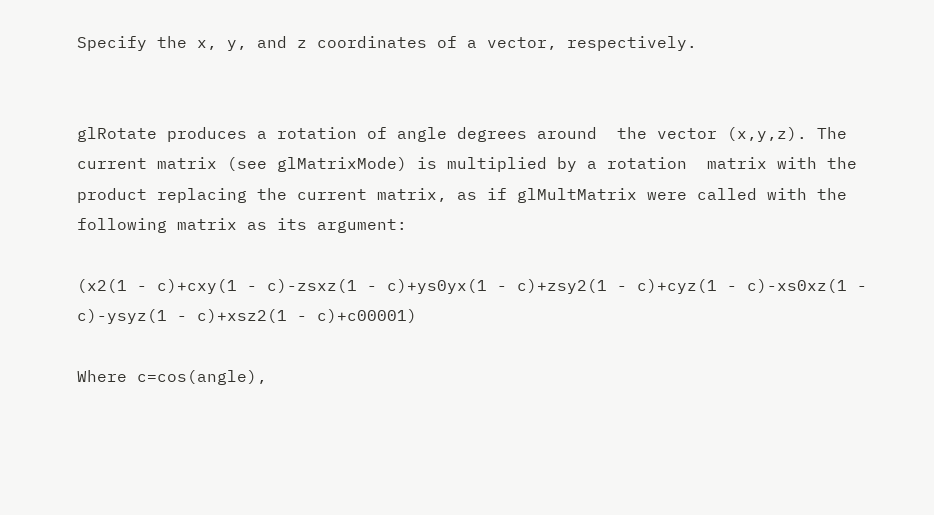Specify the x, y, and z coordinates of a vector, respectively.


glRotate produces a rotation of angle degrees around  the vector (x,y,z). The current matrix (see glMatrixMode) is multiplied by a rotation  matrix with the product replacing the current matrix, as if glMultMatrix were called with the following matrix as its argument:

(x2(1 - c)+cxy(1 - c)-zsxz(1 - c)+ys0yx(1 - c)+zsy2(1 - c)+cyz(1 - c)-xs0xz(1 - c)-ysyz(1 - c)+xsz2(1 - c)+c00001)

Where c=cos(angle),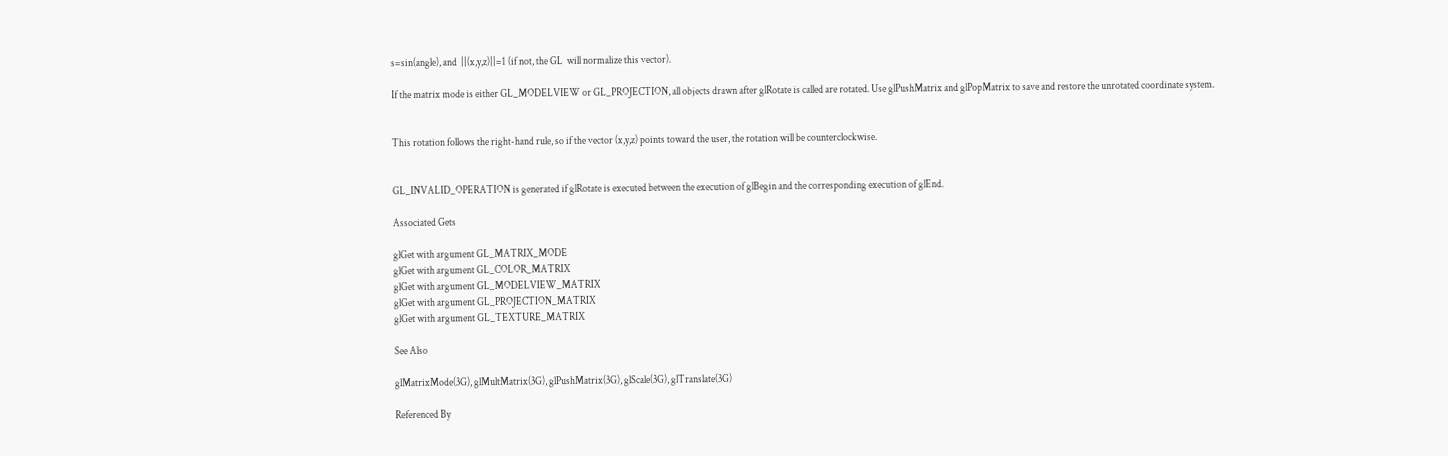s=sin(angle), and  ||(x,y,z)||=1 (if not, the GL  will normalize this vector).

If the matrix mode is either GL_MODELVIEW or GL_PROJECTION, all objects drawn after glRotate is called are rotated. Use glPushMatrix and glPopMatrix to save and restore the unrotated coordinate system.


This rotation follows the right-hand rule, so if the vector (x,y,z) points toward the user, the rotation will be counterclockwise.


GL_INVALID_OPERATION is generated if glRotate is executed between the execution of glBegin and the corresponding execution of glEnd.

Associated Gets

glGet with argument GL_MATRIX_MODE
glGet with argument GL_COLOR_MATRIX
glGet with argument GL_MODELVIEW_MATRIX
glGet with argument GL_PROJECTION_MATRIX
glGet with argument GL_TEXTURE_MATRIX

See Also

glMatrixMode(3G), glMultMatrix(3G), glPushMatrix(3G), glScale(3G), glTranslate(3G)

Referenced By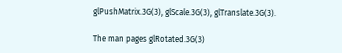glPushMatrix.3G(3), glScale.3G(3), glTranslate.3G(3).

The man pages glRotated.3G(3)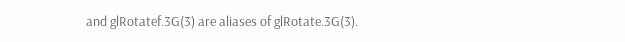and glRotatef.3G(3) are aliases of glRotate.3G(3).